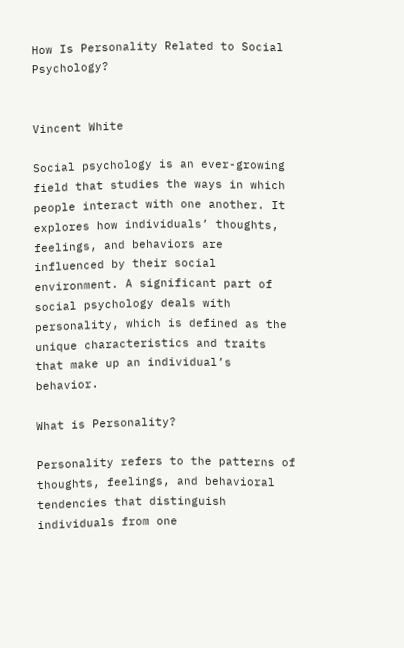How Is Personality Related to Social Psychology?


Vincent White

Social psychology is an ever-growing field that studies the ways in which people interact with one another. It explores how individuals’ thoughts, feelings, and behaviors are influenced by their social environment. A significant part of social psychology deals with personality, which is defined as the unique characteristics and traits that make up an individual’s behavior.

What is Personality?

Personality refers to the patterns of thoughts, feelings, and behavioral tendencies that distinguish individuals from one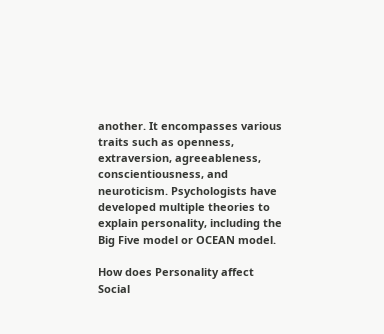another. It encompasses various traits such as openness, extraversion, agreeableness, conscientiousness, and neuroticism. Psychologists have developed multiple theories to explain personality, including the Big Five model or OCEAN model.

How does Personality affect Social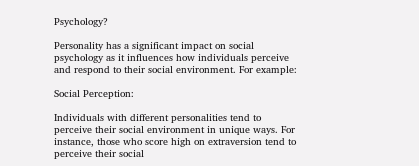Psychology?

Personality has a significant impact on social psychology as it influences how individuals perceive and respond to their social environment. For example:

Social Perception:

Individuals with different personalities tend to perceive their social environment in unique ways. For instance, those who score high on extraversion tend to perceive their social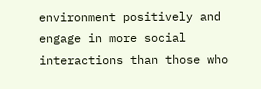environment positively and engage in more social interactions than those who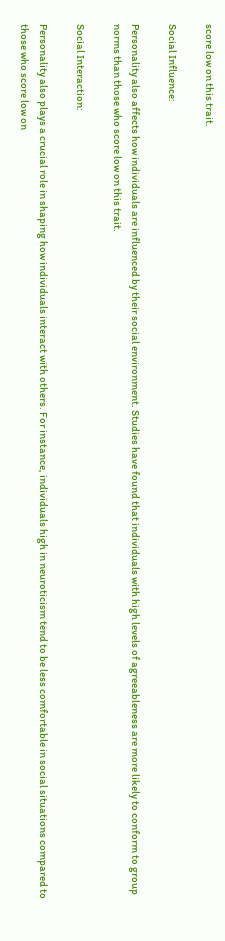score low on this trait.

Social Influence:

Personality also affects how individuals are influenced by their social environment. Studies have found that individuals with high levels of agreeableness are more likely to conform to group norms than those who score low on this trait.

Social Interaction:

Personality also plays a crucial role in shaping how individuals interact with others. For instance, individuals high in neuroticism tend to be less comfortable in social situations compared to those who score low on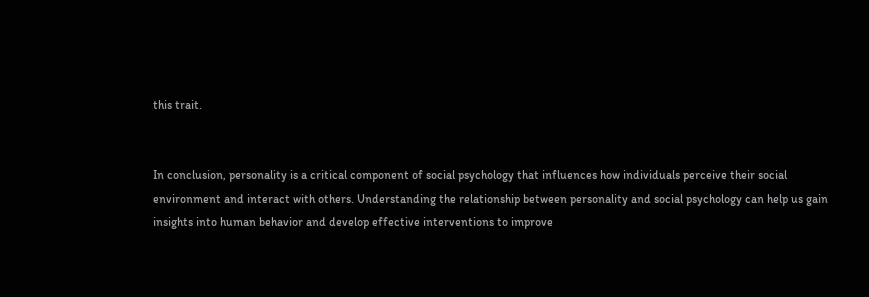this trait.


In conclusion, personality is a critical component of social psychology that influences how individuals perceive their social environment and interact with others. Understanding the relationship between personality and social psychology can help us gain insights into human behavior and develop effective interventions to improve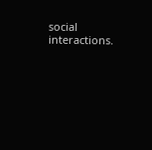social interactions.